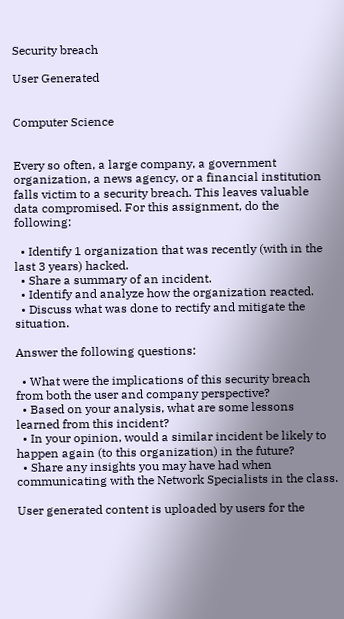Security breach

User Generated


Computer Science


Every so often, a large company, a government organization, a news agency, or a financial institution falls victim to a security breach. This leaves valuable data compromised. For this assignment, do the following:

  • Identify 1 organization that was recently (with in the last 3 years) hacked.
  • Share a summary of an incident.
  • Identify and analyze how the organization reacted.
  • Discuss what was done to rectify and mitigate the situation.

Answer the following questions:

  • What were the implications of this security breach from both the user and company perspective?
  • Based on your analysis, what are some lessons learned from this incident?
  • In your opinion, would a similar incident be likely to happen again (to this organization) in the future?
  • Share any insights you may have had when communicating with the Network Specialists in the class.

User generated content is uploaded by users for the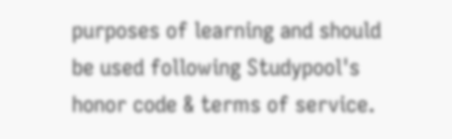purposes of learning and should be used following Studypool's honor code & terms of service.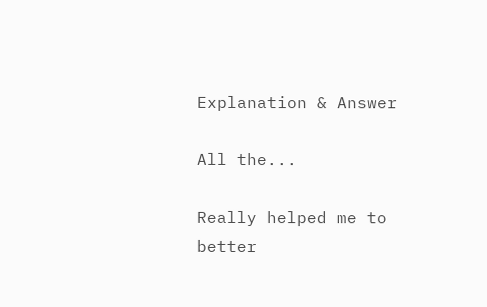Explanation & Answer

All the...

Really helped me to better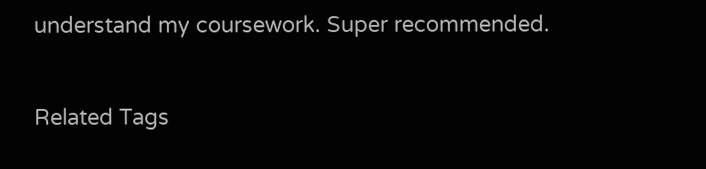understand my coursework. Super recommended.


Related Tags